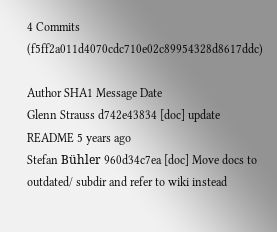4 Commits (f5ff2a011d4070cdc710e02c89954328d8617ddc)

Author SHA1 Message Date
Glenn Strauss d742e43834 [doc] update README 5 years ago
Stefan Bühler 960d34c7ea [doc] Move docs to outdated/ subdir and refer to wiki instead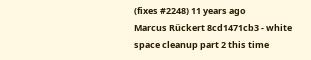(fixes #2248) 11 years ago
Marcus Rückert 8cd1471cb3 - white space cleanup part 2 this time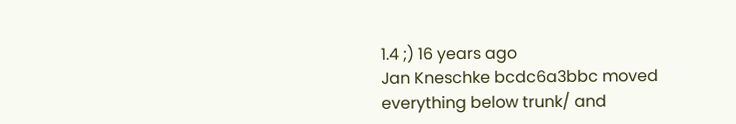1.4 ;) 16 years ago
Jan Kneschke bcdc6a3bbc moved everything below trunk/ and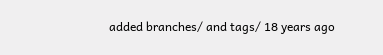added branches/ and tags/ 18 years ago